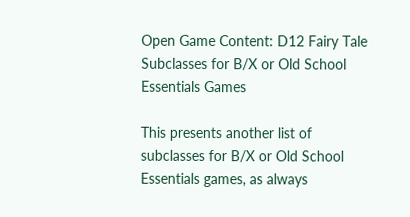Open Game Content: D12 Fairy Tale Subclasses for B/X or Old School Essentials Games

This presents another list of subclasses for B/X or Old School Essentials games, as always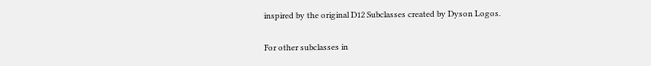inspired by the original D12 Subclasses created by Dyson Logos.

For other subclasses in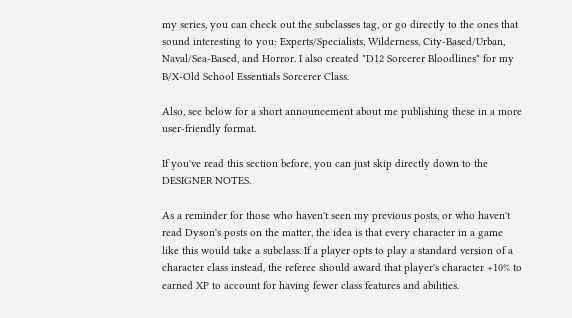my series, you can check out the subclasses tag, or go directly to the ones that sound interesting to you: Experts/Specialists, Wilderness, City-Based/Urban, Naval/Sea-Based, and Horror. I also created "D12 Sorcerer Bloodlines" for my B/X-Old School Essentials Sorcerer Class.

Also, see below for a short announcement about me publishing these in a more user-friendly format.

If you've read this section before, you can just skip directly down to the DESIGNER NOTES.

As a reminder for those who haven't seen my previous posts, or who haven't read Dyson's posts on the matter, the idea is that every character in a game like this would take a subclass. If a player opts to play a standard version of a character class instead, the referee should award that player's character +10% to earned XP to account for having fewer class features and abilities.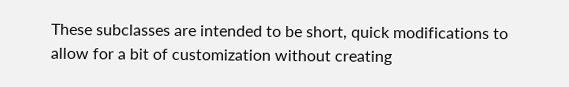These subclasses are intended to be short, quick modifications to allow for a bit of customization without creating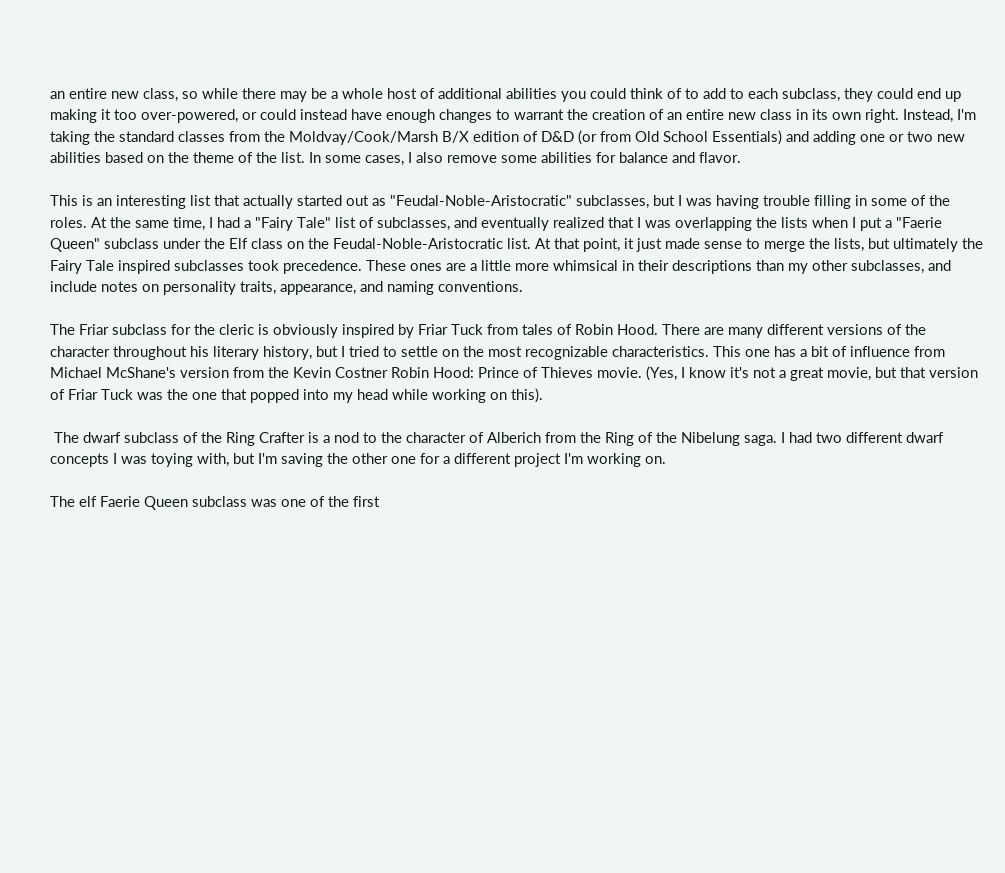an entire new class, so while there may be a whole host of additional abilities you could think of to add to each subclass, they could end up making it too over-powered, or could instead have enough changes to warrant the creation of an entire new class in its own right. Instead, I'm taking the standard classes from the Moldvay/Cook/Marsh B/X edition of D&D (or from Old School Essentials) and adding one or two new abilities based on the theme of the list. In some cases, I also remove some abilities for balance and flavor.

This is an interesting list that actually started out as "Feudal-Noble-Aristocratic" subclasses, but I was having trouble filling in some of the roles. At the same time, I had a "Fairy Tale" list of subclasses, and eventually realized that I was overlapping the lists when I put a "Faerie Queen" subclass under the Elf class on the Feudal-Noble-Aristocratic list. At that point, it just made sense to merge the lists, but ultimately the Fairy Tale inspired subclasses took precedence. These ones are a little more whimsical in their descriptions than my other subclasses, and include notes on personality traits, appearance, and naming conventions.

The Friar subclass for the cleric is obviously inspired by Friar Tuck from tales of Robin Hood. There are many different versions of the character throughout his literary history, but I tried to settle on the most recognizable characteristics. This one has a bit of influence from Michael McShane's version from the Kevin Costner Robin Hood: Prince of Thieves movie. (Yes, I know it's not a great movie, but that version of Friar Tuck was the one that popped into my head while working on this).

 The dwarf subclass of the Ring Crafter is a nod to the character of Alberich from the Ring of the Nibelung saga. I had two different dwarf concepts I was toying with, but I'm saving the other one for a different project I'm working on.

The elf Faerie Queen subclass was one of the first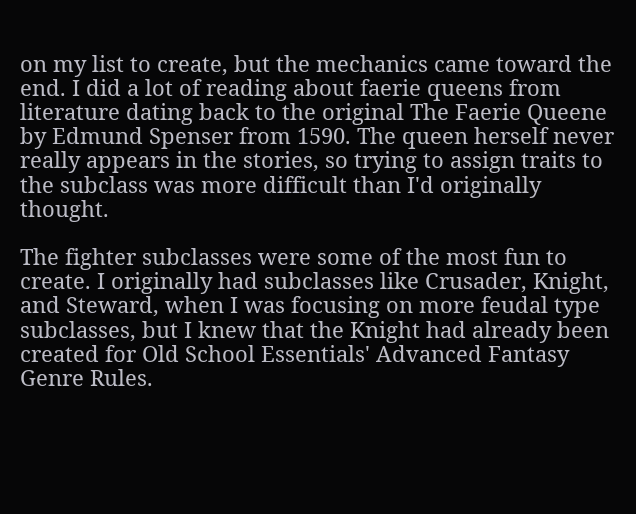on my list to create, but the mechanics came toward the end. I did a lot of reading about faerie queens from literature dating back to the original The Faerie Queene by Edmund Spenser from 1590. The queen herself never really appears in the stories, so trying to assign traits to the subclass was more difficult than I'd originally thought.

The fighter subclasses were some of the most fun to create. I originally had subclasses like Crusader, Knight, and Steward, when I was focusing on more feudal type subclasses, but I knew that the Knight had already been created for Old School Essentials' Advanced Fantasy Genre Rules.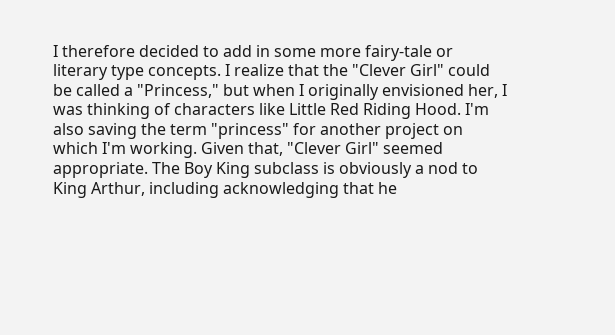I therefore decided to add in some more fairy-tale or literary type concepts. I realize that the "Clever Girl" could be called a "Princess," but when I originally envisioned her, I was thinking of characters like Little Red Riding Hood. I'm also saving the term "princess" for another project on which I'm working. Given that, "Clever Girl" seemed appropriate. The Boy King subclass is obviously a nod to King Arthur, including acknowledging that he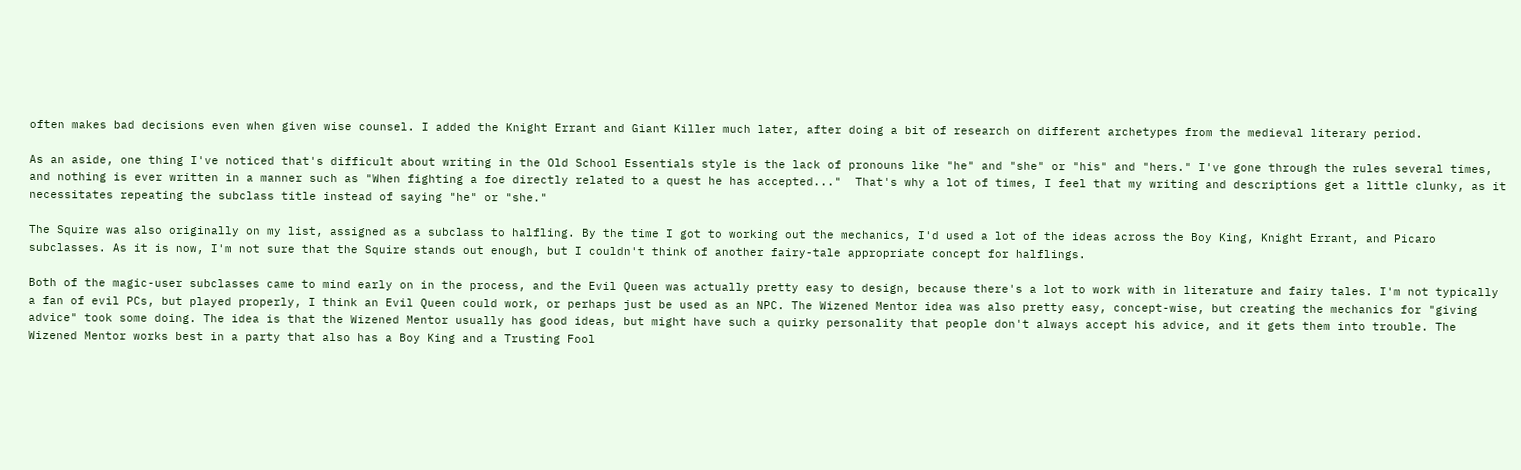often makes bad decisions even when given wise counsel. I added the Knight Errant and Giant Killer much later, after doing a bit of research on different archetypes from the medieval literary period.

As an aside, one thing I've noticed that's difficult about writing in the Old School Essentials style is the lack of pronouns like "he" and "she" or "his" and "hers." I've gone through the rules several times, and nothing is ever written in a manner such as "When fighting a foe directly related to a quest he has accepted..."  That's why a lot of times, I feel that my writing and descriptions get a little clunky, as it necessitates repeating the subclass title instead of saying "he" or "she."

The Squire was also originally on my list, assigned as a subclass to halfling. By the time I got to working out the mechanics, I'd used a lot of the ideas across the Boy King, Knight Errant, and Picaro subclasses. As it is now, I'm not sure that the Squire stands out enough, but I couldn't think of another fairy-tale appropriate concept for halflings.

Both of the magic-user subclasses came to mind early on in the process, and the Evil Queen was actually pretty easy to design, because there's a lot to work with in literature and fairy tales. I'm not typically a fan of evil PCs, but played properly, I think an Evil Queen could work, or perhaps just be used as an NPC. The Wizened Mentor idea was also pretty easy, concept-wise, but creating the mechanics for "giving advice" took some doing. The idea is that the Wizened Mentor usually has good ideas, but might have such a quirky personality that people don't always accept his advice, and it gets them into trouble. The Wizened Mentor works best in a party that also has a Boy King and a Trusting Fool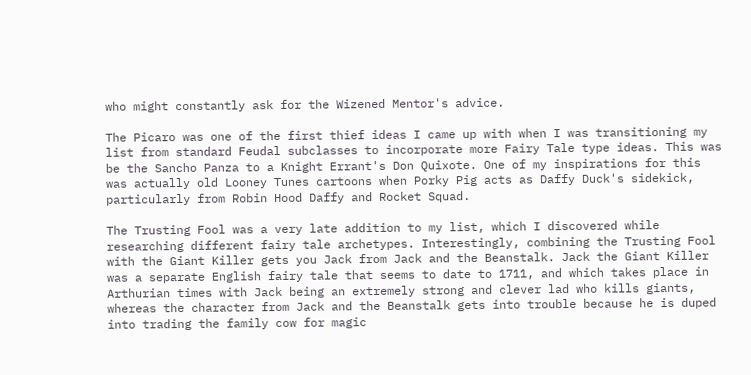who might constantly ask for the Wizened Mentor's advice.

The Picaro was one of the first thief ideas I came up with when I was transitioning my list from standard Feudal subclasses to incorporate more Fairy Tale type ideas. This was be the Sancho Panza to a Knight Errant's Don Quixote. One of my inspirations for this was actually old Looney Tunes cartoons when Porky Pig acts as Daffy Duck's sidekick, particularly from Robin Hood Daffy and Rocket Squad.

The Trusting Fool was a very late addition to my list, which I discovered while researching different fairy tale archetypes. Interestingly, combining the Trusting Fool with the Giant Killer gets you Jack from Jack and the Beanstalk. Jack the Giant Killer was a separate English fairy tale that seems to date to 1711, and which takes place in Arthurian times with Jack being an extremely strong and clever lad who kills giants, whereas the character from Jack and the Beanstalk gets into trouble because he is duped into trading the family cow for magic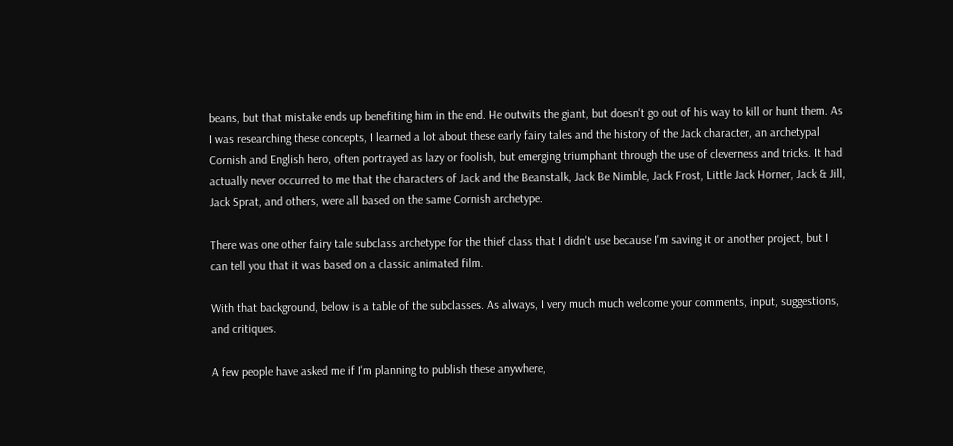beans, but that mistake ends up benefiting him in the end. He outwits the giant, but doesn't go out of his way to kill or hunt them. As I was researching these concepts, I learned a lot about these early fairy tales and the history of the Jack character, an archetypal Cornish and English hero, often portrayed as lazy or foolish, but emerging triumphant through the use of cleverness and tricks. It had actually never occurred to me that the characters of Jack and the Beanstalk, Jack Be Nimble, Jack Frost, Little Jack Horner, Jack & Jill, Jack Sprat, and others, were all based on the same Cornish archetype.

There was one other fairy tale subclass archetype for the thief class that I didn't use because I'm saving it or another project, but I can tell you that it was based on a classic animated film.

With that background, below is a table of the subclasses. As always, I very much much welcome your comments, input, suggestions, and critiques.

A few people have asked me if I'm planning to publish these anywhere,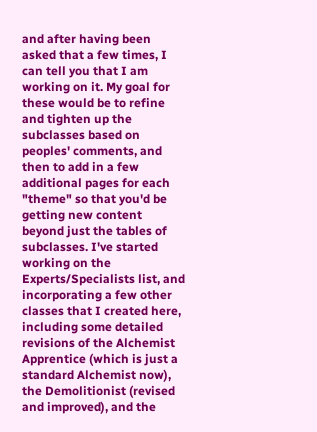and after having been asked that a few times, I can tell you that I am working on it. My goal for these would be to refine and tighten up the subclasses based on peoples' comments, and then to add in a few additional pages for each "theme" so that you'd be getting new content beyond just the tables of subclasses. I've started working on the Experts/Specialists list, and incorporating a few other classes that I created here, including some detailed revisions of the Alchemist Apprentice (which is just a standard Alchemist now), the Demolitionist (revised and improved), and the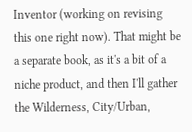Inventor (working on revising this one right now). That might be a separate book, as it's a bit of a niche product, and then I'll gather the Wilderness, City/Urban,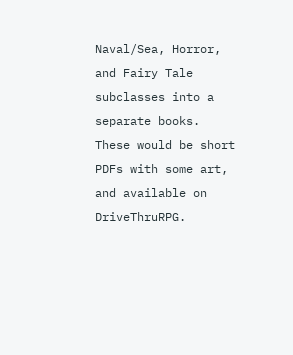Naval/Sea, Horror, and Fairy Tale subclasses into a separate books. These would be short PDFs with some art, and available on DriveThruRPG.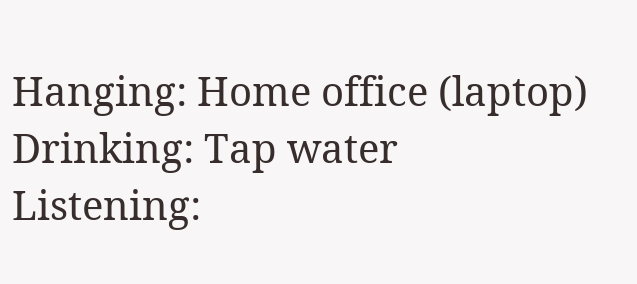Hanging: Home office (laptop)
Drinking: Tap water
Listening: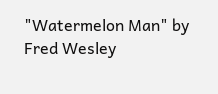"Watermelon Man" by Fred Wesley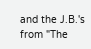and the J.B.'s from "The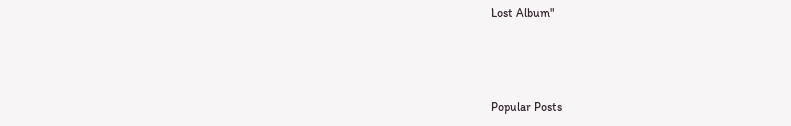Lost Album"



Popular Posts